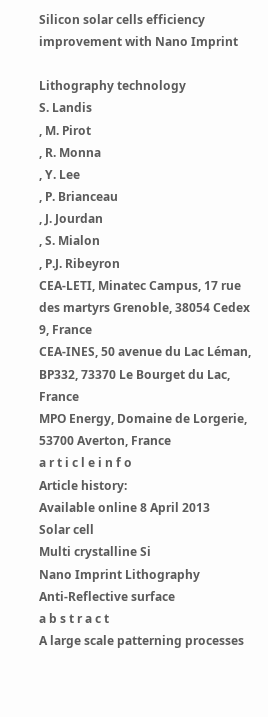Silicon solar cells efficiency improvement with Nano Imprint

Lithography technology
S. Landis
, M. Pirot
, R. Monna
, Y. Lee
, P. Brianceau
, J. Jourdan
, S. Mialon
, P.J. Ribeyron
CEA-LETI, Minatec Campus, 17 rue des martyrs Grenoble, 38054 Cedex 9, France
CEA-INES, 50 avenue du Lac Léman, BP332, 73370 Le Bourget du Lac, France
MPO Energy, Domaine de Lorgerie, 53700 Averton, France
a r t i c l e i n f o
Article history:
Available online 8 April 2013
Solar cell
Multi crystalline Si
Nano Imprint Lithography
Anti-Reflective surface
a b s t r a c t
A large scale patterning processes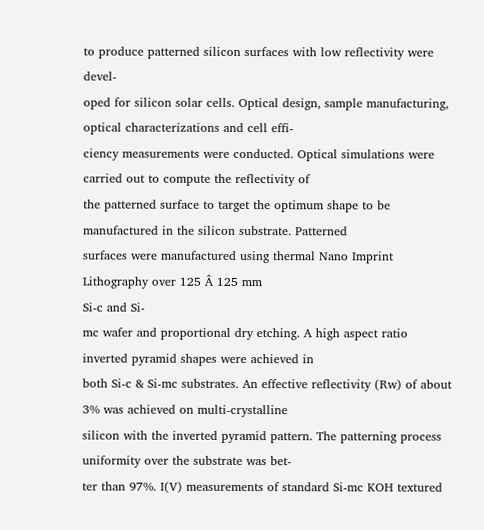to produce patterned silicon surfaces with low reflectivity were devel-
oped for silicon solar cells. Optical design, sample manufacturing, optical characterizations and cell effi-
ciency measurements were conducted. Optical simulations were carried out to compute the reflectivity of
the patterned surface to target the optimum shape to be manufactured in the silicon substrate. Patterned
surfaces were manufactured using thermal Nano Imprint Lithography over 125 Â 125 mm
Si-c and Si-
mc wafer and proportional dry etching. A high aspect ratio inverted pyramid shapes were achieved in
both Si-c & Si-mc substrates. An effective reflectivity (Rw) of about 3% was achieved on multi-crystalline
silicon with the inverted pyramid pattern. The patterning process uniformity over the substrate was bet-
ter than 97%. I(V) measurements of standard Si-mc KOH textured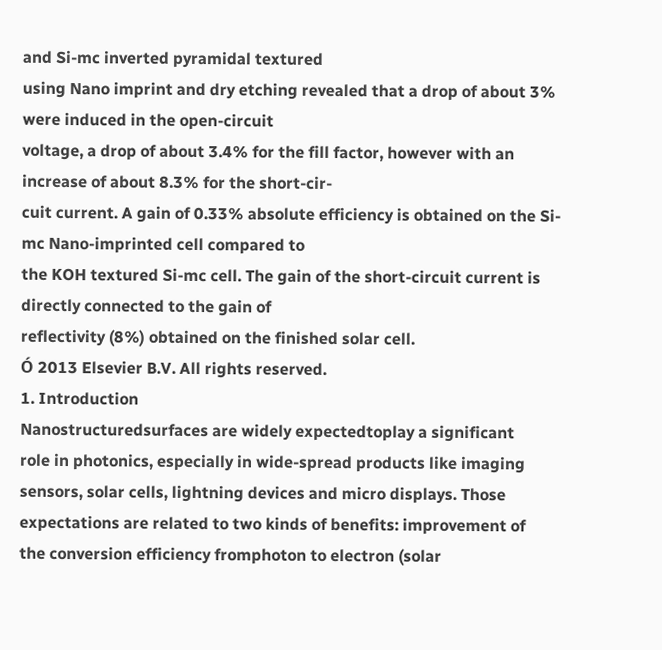and Si-mc inverted pyramidal textured
using Nano imprint and dry etching revealed that a drop of about 3% were induced in the open-circuit
voltage, a drop of about 3.4% for the fill factor, however with an increase of about 8.3% for the short-cir-
cuit current. A gain of 0.33% absolute efficiency is obtained on the Si-mc Nano-imprinted cell compared to
the KOH textured Si-mc cell. The gain of the short-circuit current is directly connected to the gain of
reflectivity (8%) obtained on the finished solar cell.
Ó 2013 Elsevier B.V. All rights reserved.
1. Introduction
Nanostructuredsurfaces are widely expectedtoplay a significant
role in photonics, especially in wide-spread products like imaging
sensors, solar cells, lightning devices and micro displays. Those
expectations are related to two kinds of benefits: improvement of
the conversion efficiency fromphoton to electron (solar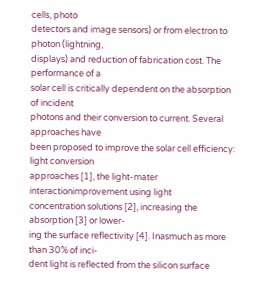cells, photo
detectors and image sensors) or from electron to photon (lightning,
displays) and reduction of fabrication cost. The performance of a
solar cell is critically dependent on the absorption of incident
photons and their conversion to current. Several approaches have
been proposed to improve the solar cell efficiency: light conversion
approaches [1], the light-mater interactionimprovement using light
concentration solutions [2], increasing the absorption [3] or lower-
ing the surface reflectivity [4]. Inasmuch as more than 30% of inci-
dent light is reflected from the silicon surface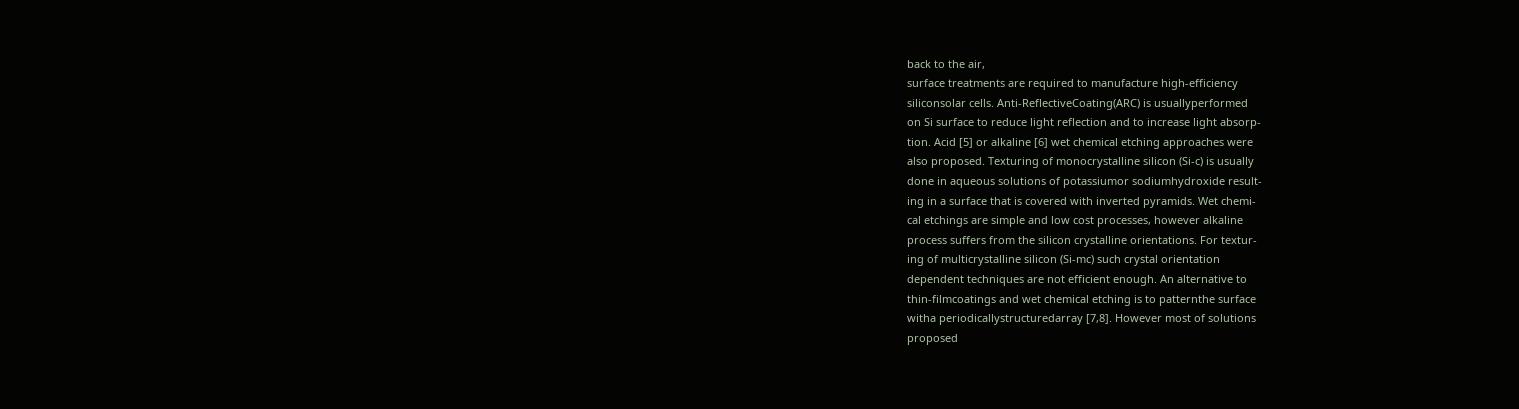back to the air,
surface treatments are required to manufacture high-efficiency
siliconsolar cells. Anti-ReflectiveCoating(ARC) is usuallyperformed
on Si surface to reduce light reflection and to increase light absorp-
tion. Acid [5] or alkaline [6] wet chemical etching approaches were
also proposed. Texturing of monocrystalline silicon (Si-c) is usually
done in aqueous solutions of potassiumor sodiumhydroxide result-
ing in a surface that is covered with inverted pyramids. Wet chemi-
cal etchings are simple and low cost processes, however alkaline
process suffers from the silicon crystalline orientations. For textur-
ing of multicrystalline silicon (Si-mc) such crystal orientation
dependent techniques are not efficient enough. An alternative to
thin-filmcoatings and wet chemical etching is to patternthe surface
witha periodicallystructuredarray [7,8]. However most of solutions
proposed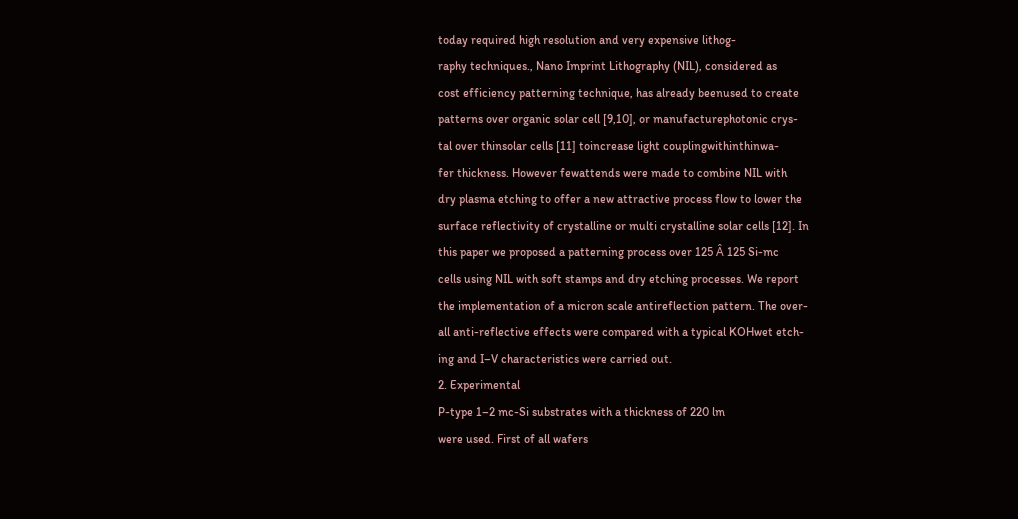today required high resolution and very expensive lithog-
raphy techniques., Nano Imprint Lithography (NIL), considered as
cost efficiency patterning technique, has already beenused to create
patterns over organic solar cell [9,10], or manufacturephotonic crys-
tal over thinsolar cells [11] toincrease light couplingwithinthinwa-
fer thickness. However fewattends were made to combine NIL with
dry plasma etching to offer a new attractive process flow to lower the
surface reflectivity of crystalline or multi crystalline solar cells [12]. In
this paper we proposed a patterning process over 125 Â 125 Si-mc
cells using NIL with soft stamps and dry etching processes. We report
the implementation of a micron scale antireflection pattern. The over-
all anti-reflective effects were compared with a typical KOHwet etch-
ing and I–V characteristics were carried out.
2. Experimental
P-type 1–2 mc-Si substrates with a thickness of 220 lm
were used. First of all wafers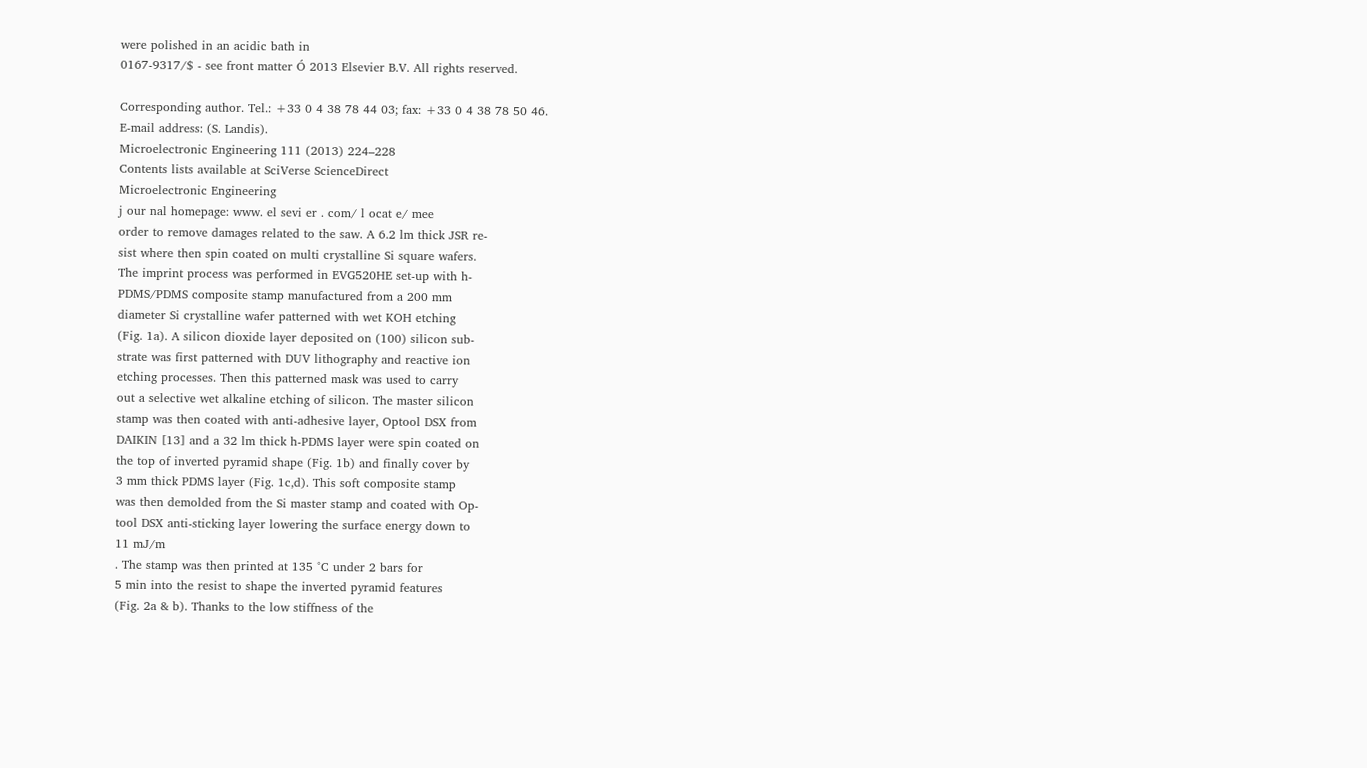were polished in an acidic bath in
0167-9317/$ - see front matter Ó 2013 Elsevier B.V. All rights reserved.

Corresponding author. Tel.: +33 0 4 38 78 44 03; fax: +33 0 4 38 78 50 46.
E-mail address: (S. Landis).
Microelectronic Engineering 111 (2013) 224–228
Contents lists available at SciVerse ScienceDirect
Microelectronic Engineering
j our nal homepage: www. el sevi er . com/ l ocat e/ mee
order to remove damages related to the saw. A 6.2 lm thick JSR re-
sist where then spin coated on multi crystalline Si square wafers.
The imprint process was performed in EVG520HE set-up with h-
PDMS/PDMS composite stamp manufactured from a 200 mm
diameter Si crystalline wafer patterned with wet KOH etching
(Fig. 1a). A silicon dioxide layer deposited on (100) silicon sub-
strate was first patterned with DUV lithography and reactive ion
etching processes. Then this patterned mask was used to carry
out a selective wet alkaline etching of silicon. The master silicon
stamp was then coated with anti-adhesive layer, Optool DSX from
DAIKIN [13] and a 32 lm thick h-PDMS layer were spin coated on
the top of inverted pyramid shape (Fig. 1b) and finally cover by
3 mm thick PDMS layer (Fig. 1c,d). This soft composite stamp
was then demolded from the Si master stamp and coated with Op-
tool DSX anti-sticking layer lowering the surface energy down to
11 mJ/m
. The stamp was then printed at 135 °C under 2 bars for
5 min into the resist to shape the inverted pyramid features
(Fig. 2a & b). Thanks to the low stiffness of the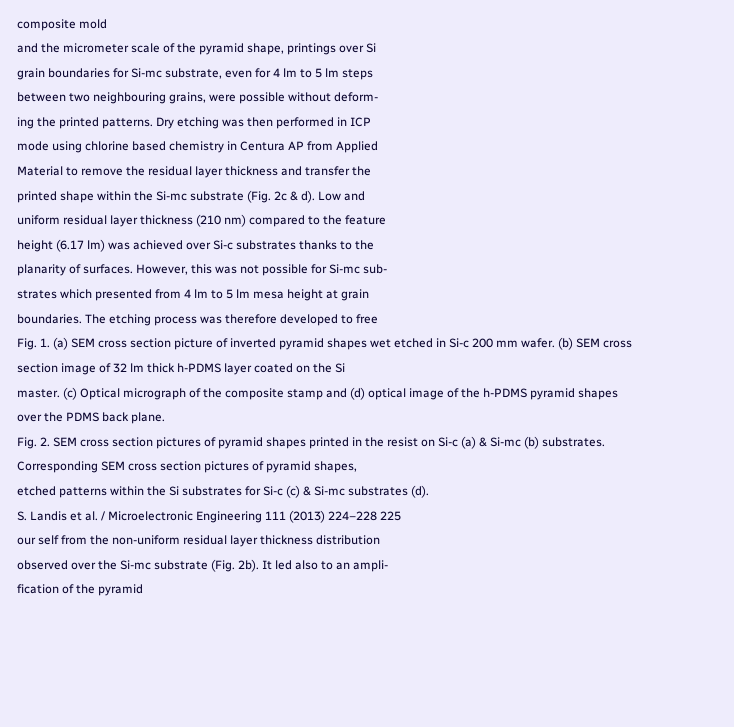composite mold
and the micrometer scale of the pyramid shape, printings over Si
grain boundaries for Si-mc substrate, even for 4 lm to 5 lm steps
between two neighbouring grains, were possible without deform-
ing the printed patterns. Dry etching was then performed in ICP
mode using chlorine based chemistry in Centura AP from Applied
Material to remove the residual layer thickness and transfer the
printed shape within the Si-mc substrate (Fig. 2c & d). Low and
uniform residual layer thickness (210 nm) compared to the feature
height (6.17 lm) was achieved over Si-c substrates thanks to the
planarity of surfaces. However, this was not possible for Si-mc sub-
strates which presented from 4 lm to 5 lm mesa height at grain
boundaries. The etching process was therefore developed to free
Fig. 1. (a) SEM cross section picture of inverted pyramid shapes wet etched in Si-c 200 mm wafer. (b) SEM cross section image of 32 lm thick h-PDMS layer coated on the Si
master. (c) Optical micrograph of the composite stamp and (d) optical image of the h-PDMS pyramid shapes over the PDMS back plane.
Fig. 2. SEM cross section pictures of pyramid shapes printed in the resist on Si-c (a) & Si-mc (b) substrates. Corresponding SEM cross section pictures of pyramid shapes,
etched patterns within the Si substrates for Si-c (c) & Si-mc substrates (d).
S. Landis et al. / Microelectronic Engineering 111 (2013) 224–228 225
our self from the non-uniform residual layer thickness distribution
observed over the Si-mc substrate (Fig. 2b). It led also to an ampli-
fication of the pyramid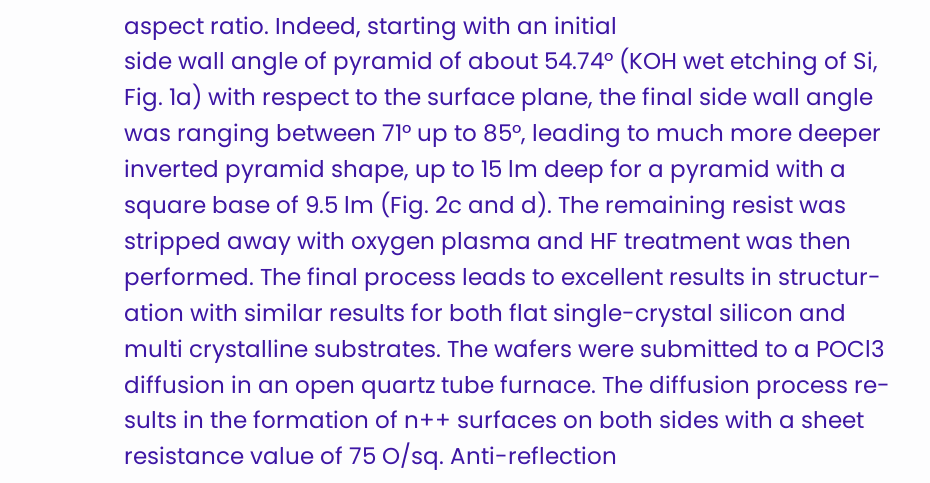aspect ratio. Indeed, starting with an initial
side wall angle of pyramid of about 54.74° (KOH wet etching of Si,
Fig. 1a) with respect to the surface plane, the final side wall angle
was ranging between 71° up to 85°, leading to much more deeper
inverted pyramid shape, up to 15 lm deep for a pyramid with a
square base of 9.5 lm (Fig. 2c and d). The remaining resist was
stripped away with oxygen plasma and HF treatment was then
performed. The final process leads to excellent results in structur-
ation with similar results for both flat single-crystal silicon and
multi crystalline substrates. The wafers were submitted to a POCl3
diffusion in an open quartz tube furnace. The diffusion process re-
sults in the formation of n++ surfaces on both sides with a sheet
resistance value of 75 O/sq. Anti-reflection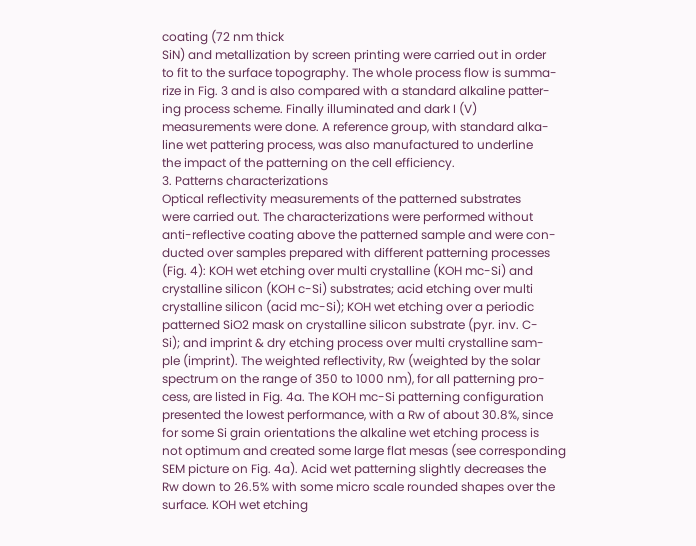coating (72 nm thick
SiN) and metallization by screen printing were carried out in order
to fit to the surface topography. The whole process flow is summa-
rize in Fig. 3 and is also compared with a standard alkaline patter-
ing process scheme. Finally illuminated and dark I (V)
measurements were done. A reference group, with standard alka-
line wet pattering process, was also manufactured to underline
the impact of the patterning on the cell efficiency.
3. Patterns characterizations
Optical reflectivity measurements of the patterned substrates
were carried out. The characterizations were performed without
anti-reflective coating above the patterned sample and were con-
ducted over samples prepared with different patterning processes
(Fig. 4): KOH wet etching over multi crystalline (KOH mc-Si) and
crystalline silicon (KOH c-Si) substrates; acid etching over multi
crystalline silicon (acid mc-Si); KOH wet etching over a periodic
patterned SiO2 mask on crystalline silicon substrate (pyr. inv. C-
Si); and imprint & dry etching process over multi crystalline sam-
ple (imprint). The weighted reflectivity, Rw (weighted by the solar
spectrum on the range of 350 to 1000 nm), for all patterning pro-
cess, are listed in Fig. 4a. The KOH mc-Si patterning configuration
presented the lowest performance, with a Rw of about 30.8%, since
for some Si grain orientations the alkaline wet etching process is
not optimum and created some large flat mesas (see corresponding
SEM picture on Fig. 4a). Acid wet patterning slightly decreases the
Rw down to 26.5% with some micro scale rounded shapes over the
surface. KOH wet etching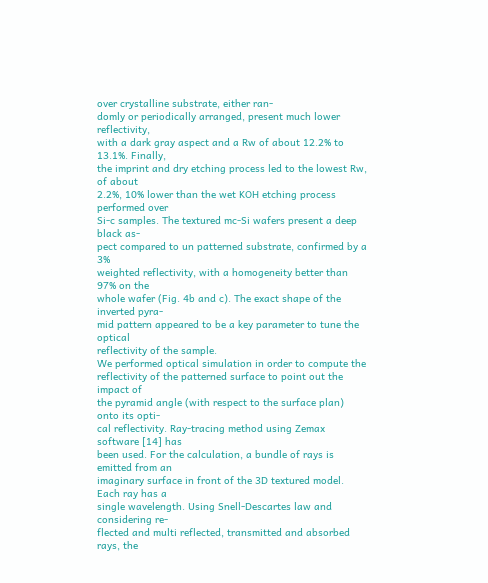over crystalline substrate, either ran-
domly or periodically arranged, present much lower reflectivity,
with a dark gray aspect and a Rw of about 12.2% to 13.1%. Finally,
the imprint and dry etching process led to the lowest Rw, of about
2.2%, 10% lower than the wet KOH etching process performed over
Si-c samples. The textured mc-Si wafers present a deep black as-
pect compared to un patterned substrate, confirmed by a 3%
weighted reflectivity, with a homogeneity better than 97% on the
whole wafer (Fig. 4b and c). The exact shape of the inverted pyra-
mid pattern appeared to be a key parameter to tune the optical
reflectivity of the sample.
We performed optical simulation in order to compute the
reflectivity of the patterned surface to point out the impact of
the pyramid angle (with respect to the surface plan) onto its opti-
cal reflectivity. Ray-tracing method using Zemax software [14] has
been used. For the calculation, a bundle of rays is emitted from an
imaginary surface in front of the 3D textured model. Each ray has a
single wavelength. Using Snell-Descartes law and considering re-
flected and multi reflected, transmitted and absorbed rays, the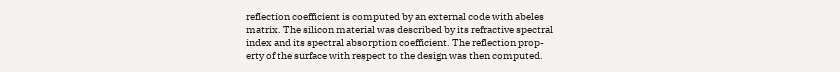reflection coefficient is computed by an external code with abeles
matrix. The silicon material was described by its refractive spectral
index and its spectral absorption coefficient. The reflection prop-
erty of the surface with respect to the design was then computed.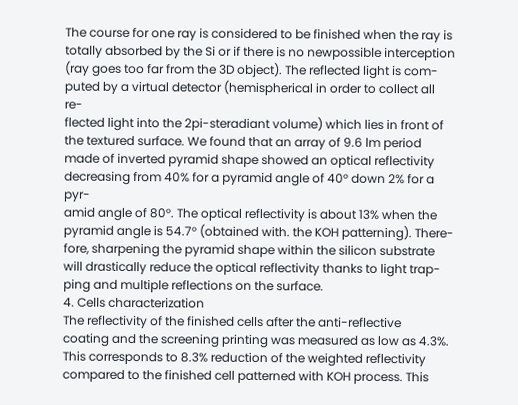The course for one ray is considered to be finished when the ray is
totally absorbed by the Si or if there is no newpossible interception
(ray goes too far from the 3D object). The reflected light is com-
puted by a virtual detector (hemispherical in order to collect all re-
flected light into the 2pi-steradiant volume) which lies in front of
the textured surface. We found that an array of 9.6 lm period
made of inverted pyramid shape showed an optical reflectivity
decreasing from 40% for a pyramid angle of 40° down 2% for a pyr-
amid angle of 80°. The optical reflectivity is about 13% when the
pyramid angle is 54.7° (obtained with. the KOH patterning). There-
fore, sharpening the pyramid shape within the silicon substrate
will drastically reduce the optical reflectivity thanks to light trap-
ping and multiple reflections on the surface.
4. Cells characterization
The reflectivity of the finished cells after the anti-reflective
coating and the screening printing was measured as low as 4.3%.
This corresponds to 8.3% reduction of the weighted reflectivity
compared to the finished cell patterned with KOH process. This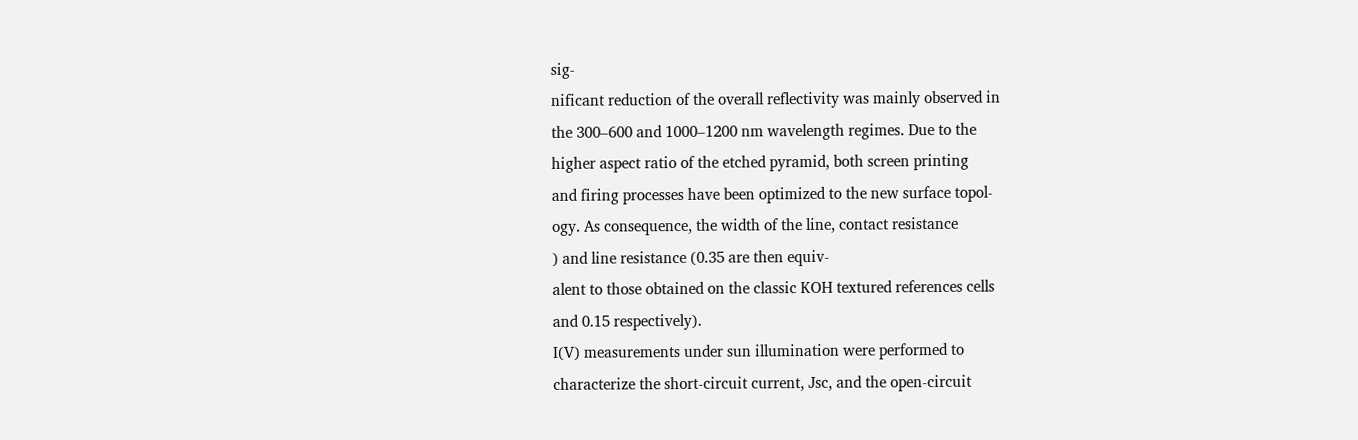sig-
nificant reduction of the overall reflectivity was mainly observed in
the 300–600 and 1000–1200 nm wavelength regimes. Due to the
higher aspect ratio of the etched pyramid, both screen printing
and firing processes have been optimized to the new surface topol-
ogy. As consequence, the width of the line, contact resistance
) and line resistance (0.35 are then equiv-
alent to those obtained on the classic KOH textured references cells
and 0.15 respectively).
I(V) measurements under sun illumination were performed to
characterize the short-circuit current, Jsc, and the open-circuit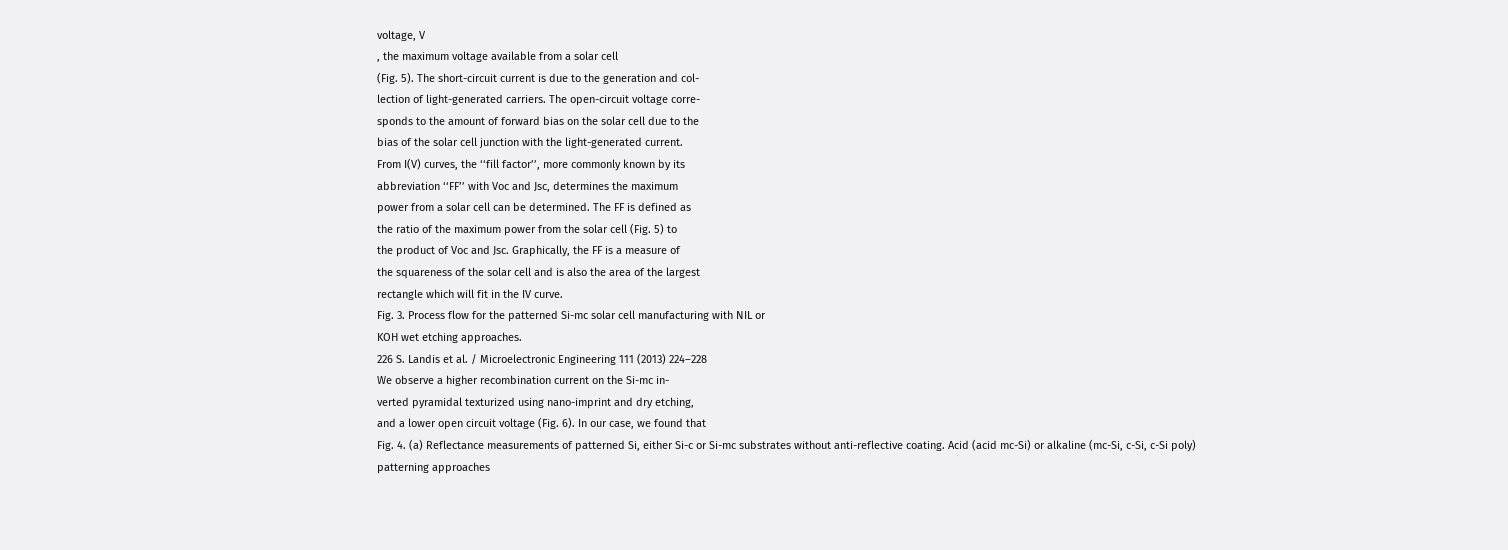voltage, V
, the maximum voltage available from a solar cell
(Fig. 5). The short-circuit current is due to the generation and col-
lection of light-generated carriers. The open-circuit voltage corre-
sponds to the amount of forward bias on the solar cell due to the
bias of the solar cell junction with the light-generated current.
From I(V) curves, the ‘‘fill factor’’, more commonly known by its
abbreviation ‘‘FF’’ with Voc and Jsc, determines the maximum
power from a solar cell can be determined. The FF is defined as
the ratio of the maximum power from the solar cell (Fig. 5) to
the product of Voc and Jsc. Graphically, the FF is a measure of
the squareness of the solar cell and is also the area of the largest
rectangle which will fit in the IV curve.
Fig. 3. Process flow for the patterned Si-mc solar cell manufacturing with NIL or
KOH wet etching approaches.
226 S. Landis et al. / Microelectronic Engineering 111 (2013) 224–228
We observe a higher recombination current on the Si-mc in-
verted pyramidal texturized using nano-imprint and dry etching,
and a lower open circuit voltage (Fig. 6). In our case, we found that
Fig. 4. (a) Reflectance measurements of patterned Si, either Si-c or Si-mc substrates without anti-reflective coating. Acid (acid mc-Si) or alkaline (mc-Si, c-Si, c-Si poly)
patterning approaches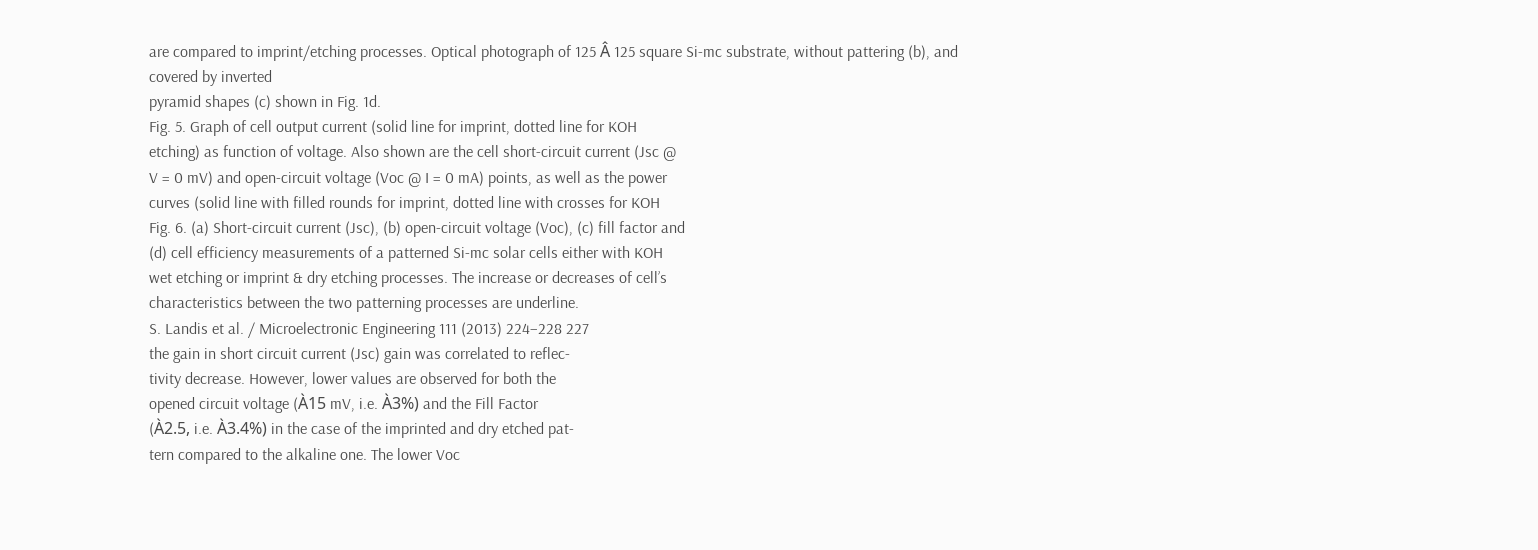are compared to imprint/etching processes. Optical photograph of 125 Â 125 square Si-mc substrate, without pattering (b), and covered by inverted
pyramid shapes (c) shown in Fig. 1d.
Fig. 5. Graph of cell output current (solid line for imprint, dotted line for KOH
etching) as function of voltage. Also shown are the cell short-circuit current (Jsc @
V = 0 mV) and open-circuit voltage (Voc @ I = 0 mA) points, as well as the power
curves (solid line with filled rounds for imprint, dotted line with crosses for KOH
Fig. 6. (a) Short-circuit current (Jsc), (b) open-circuit voltage (Voc), (c) fill factor and
(d) cell efficiency measurements of a patterned Si-mc solar cells either with KOH
wet etching or imprint & dry etching processes. The increase or decreases of cell’s
characteristics between the two patterning processes are underline.
S. Landis et al. / Microelectronic Engineering 111 (2013) 224–228 227
the gain in short circuit current (Jsc) gain was correlated to reflec-
tivity decrease. However, lower values are observed for both the
opened circuit voltage (À15 mV, i.e. À3%) and the Fill Factor
(À2.5, i.e. À3.4%) in the case of the imprinted and dry etched pat-
tern compared to the alkaline one. The lower Voc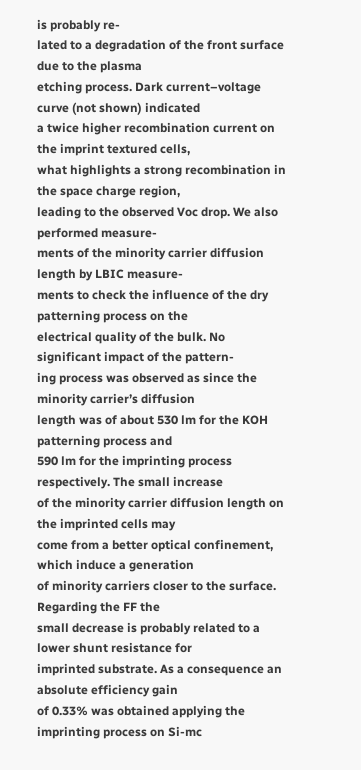is probably re-
lated to a degradation of the front surface due to the plasma
etching process. Dark current–voltage curve (not shown) indicated
a twice higher recombination current on the imprint textured cells,
what highlights a strong recombination in the space charge region,
leading to the observed Voc drop. We also performed measure-
ments of the minority carrier diffusion length by LBIC measure-
ments to check the influence of the dry patterning process on the
electrical quality of the bulk. No significant impact of the pattern-
ing process was observed as since the minority carrier’s diffusion
length was of about 530 lm for the KOH patterning process and
590 lm for the imprinting process respectively. The small increase
of the minority carrier diffusion length on the imprinted cells may
come from a better optical confinement, which induce a generation
of minority carriers closer to the surface. Regarding the FF the
small decrease is probably related to a lower shunt resistance for
imprinted substrate. As a consequence an absolute efficiency gain
of 0.33% was obtained applying the imprinting process on Si-mc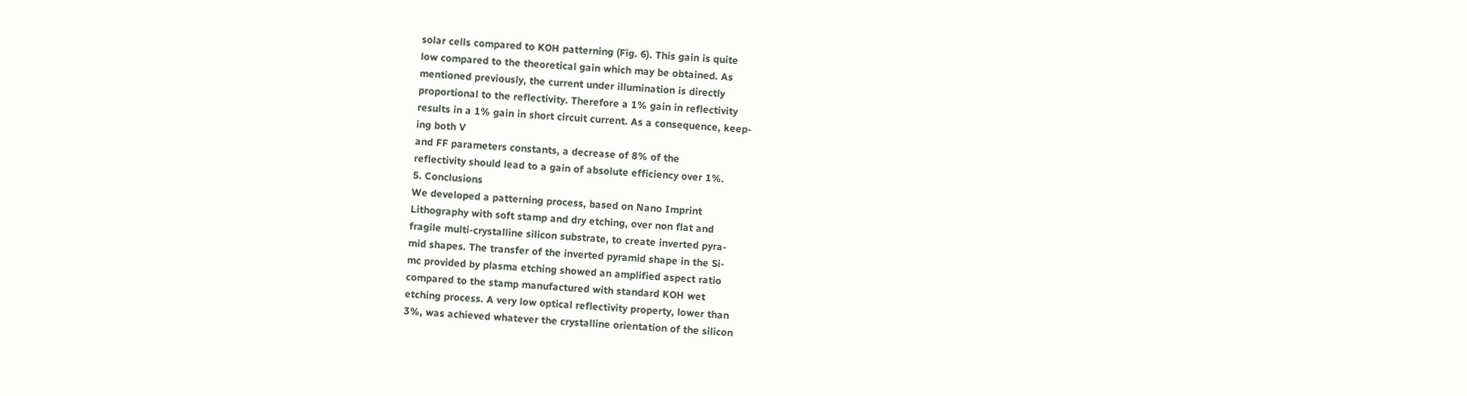solar cells compared to KOH patterning (Fig. 6). This gain is quite
low compared to the theoretical gain which may be obtained. As
mentioned previously, the current under illumination is directly
proportional to the reflectivity. Therefore a 1% gain in reflectivity
results in a 1% gain in short circuit current. As a consequence, keep-
ing both V
and FF parameters constants, a decrease of 8% of the
reflectivity should lead to a gain of absolute efficiency over 1%.
5. Conclusions
We developed a patterning process, based on Nano Imprint
Lithography with soft stamp and dry etching, over non flat and
fragile multi-crystalline silicon substrate, to create inverted pyra-
mid shapes. The transfer of the inverted pyramid shape in the Si-
mc provided by plasma etching showed an amplified aspect ratio
compared to the stamp manufactured with standard KOH wet
etching process. A very low optical reflectivity property, lower than
3%, was achieved whatever the crystalline orientation of the silicon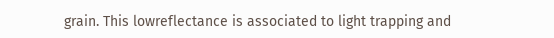grain. This lowreflectance is associated to light trapping and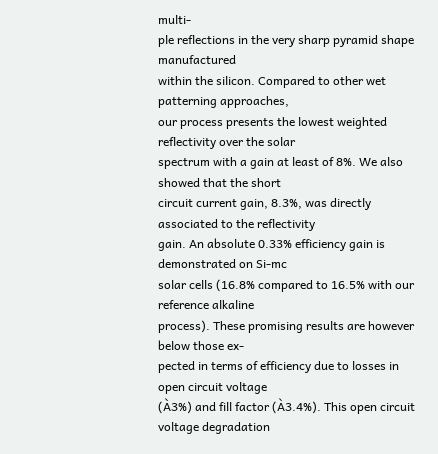multi-
ple reflections in the very sharp pyramid shape manufactured
within the silicon. Compared to other wet patterning approaches,
our process presents the lowest weighted reflectivity over the solar
spectrum with a gain at least of 8%. We also showed that the short
circuit current gain, 8.3%, was directly associated to the reflectivity
gain. An absolute 0.33% efficiency gain is demonstrated on Si-mc
solar cells (16.8% compared to 16.5% with our reference alkaline
process). These promising results are however below those ex-
pected in terms of efficiency due to losses in open circuit voltage
(À3%) and fill factor (À3.4%). This open circuit voltage degradation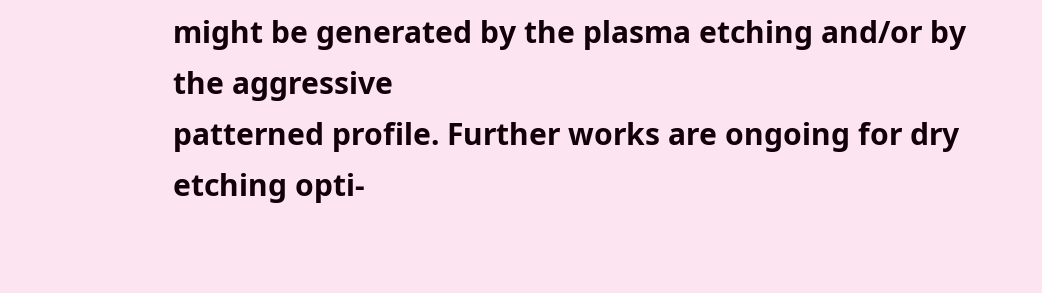might be generated by the plasma etching and/or by the aggressive
patterned profile. Further works are ongoing for dry etching opti-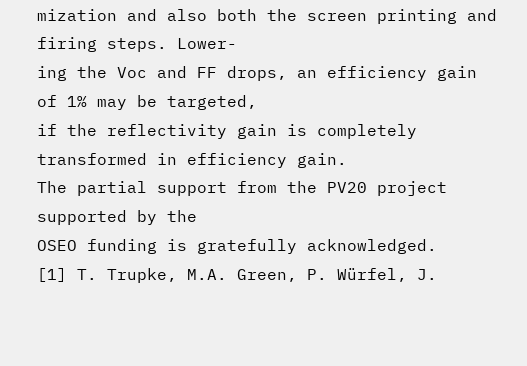mization and also both the screen printing and firing steps. Lower-
ing the Voc and FF drops, an efficiency gain of 1% may be targeted,
if the reflectivity gain is completely transformed in efficiency gain.
The partial support from the PV20 project supported by the
OSEO funding is gratefully acknowledged.
[1] T. Trupke, M.A. Green, P. Würfel, J.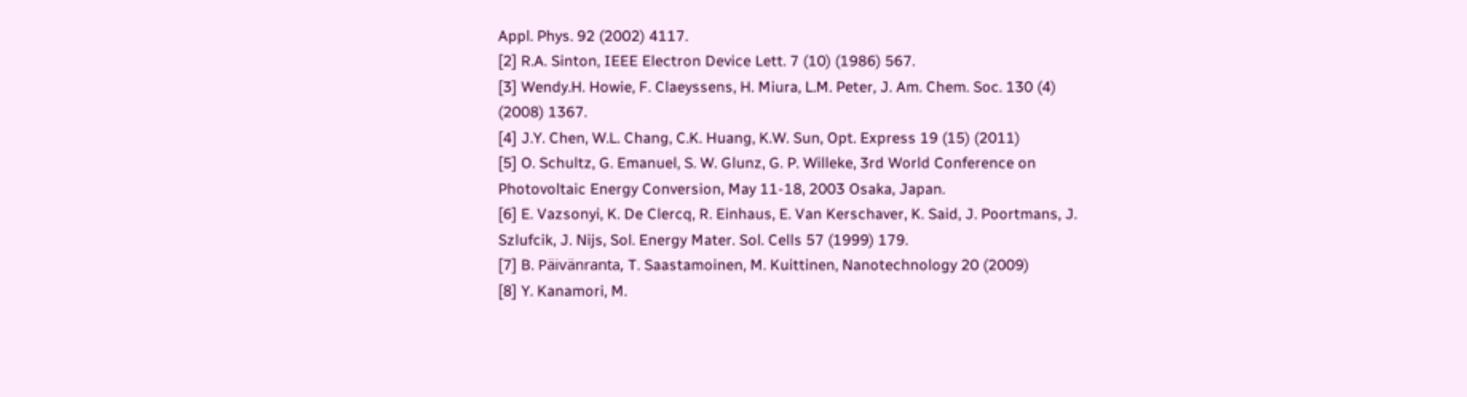Appl. Phys. 92 (2002) 4117.
[2] R.A. Sinton, IEEE Electron Device Lett. 7 (10) (1986) 567.
[3] Wendy.H. Howie, F. Claeyssens, H. Miura, L.M. Peter, J. Am. Chem. Soc. 130 (4)
(2008) 1367.
[4] J.Y. Chen, W.L. Chang, C.K. Huang, K.W. Sun, Opt. Express 19 (15) (2011)
[5] O. Schultz, G. Emanuel, S. W. Glunz, G. P. Willeke, 3rd World Conference on
Photovoltaic Energy Conversion, May 11-18, 2003 Osaka, Japan.
[6] E. Vazsonyi, K. De Clercq, R. Einhaus, E. Van Kerschaver, K. Said, J. Poortmans, J.
Szlufcik, J. Nijs, Sol. Energy Mater. Sol. Cells 57 (1999) 179.
[7] B. Päivänranta, T. Saastamoinen, M. Kuittinen, Nanotechnology 20 (2009)
[8] Y. Kanamori, M.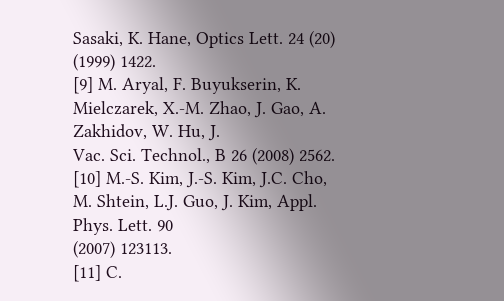Sasaki, K. Hane, Optics Lett. 24 (20) (1999) 1422.
[9] M. Aryal, F. Buyukserin, K. Mielczarek, X.-M. Zhao, J. Gao, A. Zakhidov, W. Hu, J.
Vac. Sci. Technol., B 26 (2008) 2562.
[10] M.-S. Kim, J.-S. Kim, J.C. Cho, M. Shtein, L.J. Guo, J. Kim, Appl. Phys. Lett. 90
(2007) 123113.
[11] C.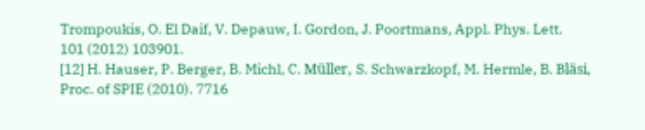Trompoukis, O. El Daif, V. Depauw, I. Gordon, J. Poortmans, Appl. Phys. Lett.
101 (2012) 103901.
[12] H. Hauser, P. Berger, B. Michl, C. Müller, S. Schwarzkopf, M. Hermle, B. Bläsi,
Proc. of SPIE (2010). 7716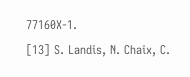77160X-1.
[13] S. Landis, N. Chaix, C.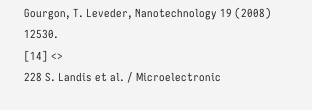Gourgon, T. Leveder, Nanotechnology 19 (2008) 12530.
[14] <>
228 S. Landis et al. / Microelectronic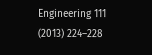Engineering 111 (2013) 224–228